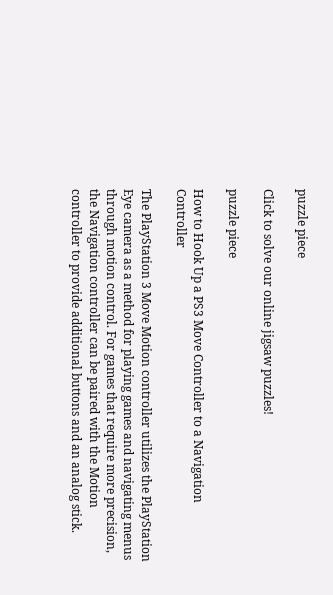puzzle piece

Click to solve our online jigsaw puzzles!

puzzle piece

How to Hook Up a PS3 Move Controller to a Navigation Controller

The PlayStation 3 Move Motion controller utilizes the PlayStation Eye camera as a method for playing games and navigating menus through motion control. For games that require more precision, the Navigation controller can be paired with the Motion controller to provide additional buttons and an analog stick.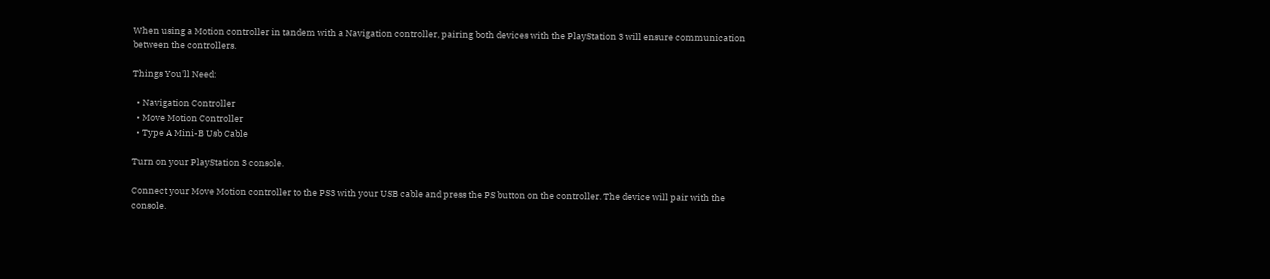When using a Motion controller in tandem with a Navigation controller, pairing both devices with the PlayStation 3 will ensure communication between the controllers.

Things You'll Need:

  • Navigation Controller
  • Move Motion Controller
  • Type A Mini-B Usb Cable

Turn on your PlayStation 3 console.

Connect your Move Motion controller to the PS3 with your USB cable and press the PS button on the controller. The device will pair with the console.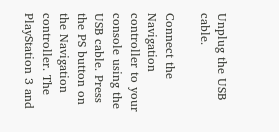Unplug the USB cable.

Connect the Navigation controller to your console using the USB cable. Press the PS button on the Navigation controller. The PlayStation 3 and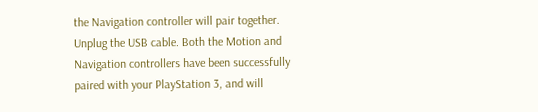the Navigation controller will pair together. Unplug the USB cable. Both the Motion and Navigation controllers have been successfully paired with your PlayStation 3, and will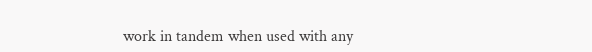work in tandem when used with any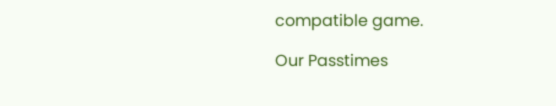compatible game.

Our Passtimes